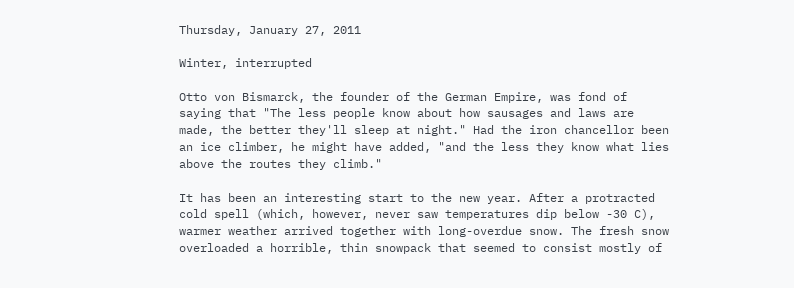Thursday, January 27, 2011

Winter, interrupted

Otto von Bismarck, the founder of the German Empire, was fond of saying that "The less people know about how sausages and laws are made, the better they'll sleep at night." Had the iron chancellor been an ice climber, he might have added, "and the less they know what lies above the routes they climb."

It has been an interesting start to the new year. After a protracted cold spell (which, however, never saw temperatures dip below -30 C), warmer weather arrived together with long-overdue snow. The fresh snow overloaded a horrible, thin snowpack that seemed to consist mostly of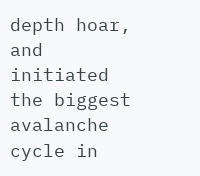depth hoar, and initiated the biggest avalanche cycle in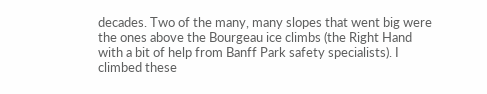decades. Two of the many, many slopes that went big were the ones above the Bourgeau ice climbs (the Right Hand with a bit of help from Banff Park safety specialists). I climbed these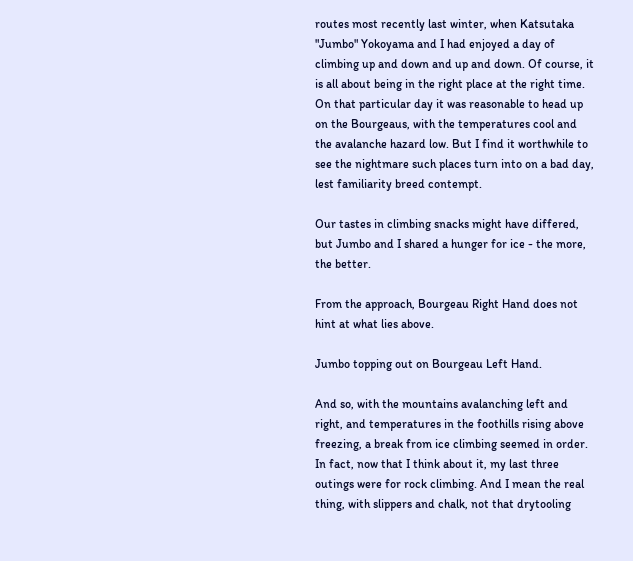routes most recently last winter, when Katsutaka "Jumbo" Yokoyama and I had enjoyed a day of climbing up and down and up and down. Of course, it is all about being in the right place at the right time. On that particular day it was reasonable to head up on the Bourgeaus, with the temperatures cool and the avalanche hazard low. But I find it worthwhile to see the nightmare such places turn into on a bad day, lest familiarity breed contempt.

Our tastes in climbing snacks might have differed, but Jumbo and I shared a hunger for ice - the more, the better.

From the approach, Bourgeau Right Hand does not hint at what lies above.

Jumbo topping out on Bourgeau Left Hand.

And so, with the mountains avalanching left and right, and temperatures in the foothills rising above freezing, a break from ice climbing seemed in order. In fact, now that I think about it, my last three outings were for rock climbing. And I mean the real thing, with slippers and chalk, not that drytooling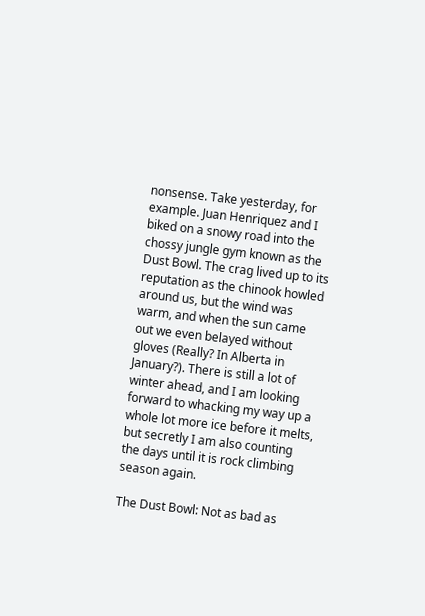nonsense. Take yesterday, for example. Juan Henriquez and I biked on a snowy road into the chossy jungle gym known as the Dust Bowl. The crag lived up to its reputation as the chinook howled around us, but the wind was warm, and when the sun came out we even belayed without gloves (Really? In Alberta in January?). There is still a lot of winter ahead, and I am looking forward to whacking my way up a whole lot more ice before it melts, but secretly I am also counting the days until it is rock climbing season again.

The Dust Bowl: Not as bad as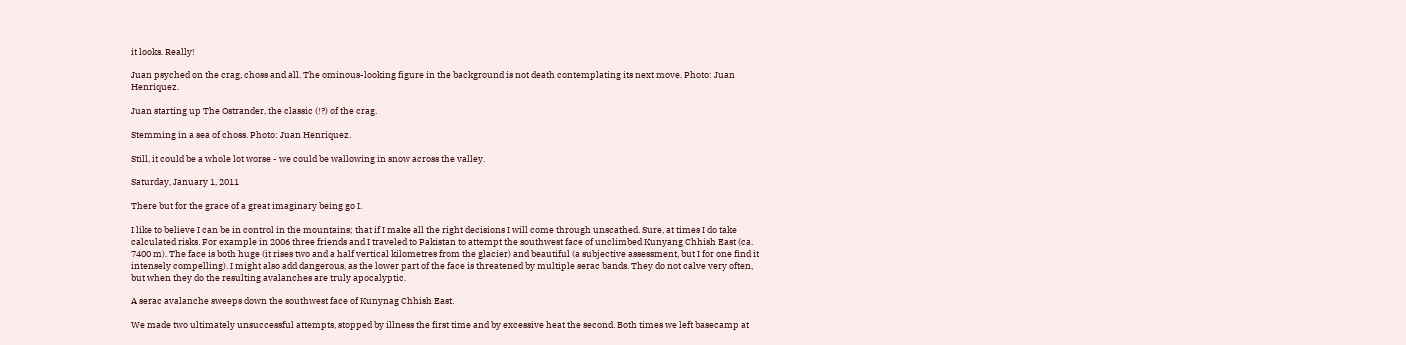it looks. Really!

Juan psyched on the crag, choss and all. The ominous-looking figure in the background is not death contemplating its next move. Photo: Juan Henriquez.

Juan starting up The Ostrander, the classic (!?) of the crag.

Stemming in a sea of choss. Photo: Juan Henriquez.

Still, it could be a whole lot worse - we could be wallowing in snow across the valley.

Saturday, January 1, 2011

There but for the grace of a great imaginary being go I.

I like to believe I can be in control in the mountains; that if I make all the right decisions I will come through unscathed. Sure, at times I do take calculated risks. For example in 2006 three friends and I traveled to Pakistan to attempt the southwest face of unclimbed Kunyang Chhish East (ca. 7400 m). The face is both huge (it rises two and a half vertical kilometres from the glacier) and beautiful (a subjective assessment, but I for one find it intensely compelling). I might also add dangerous, as the lower part of the face is threatened by multiple serac bands. They do not calve very often, but when they do the resulting avalanches are truly apocalyptic.

A serac avalanche sweeps down the southwest face of Kunynag Chhish East.

We made two ultimately unsuccessful attempts, stopped by illness the first time and by excessive heat the second. Both times we left basecamp at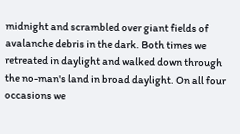midnight and scrambled over giant fields of avalanche debris in the dark. Both times we retreated in daylight and walked down through the no-man's land in broad daylight. On all four occasions we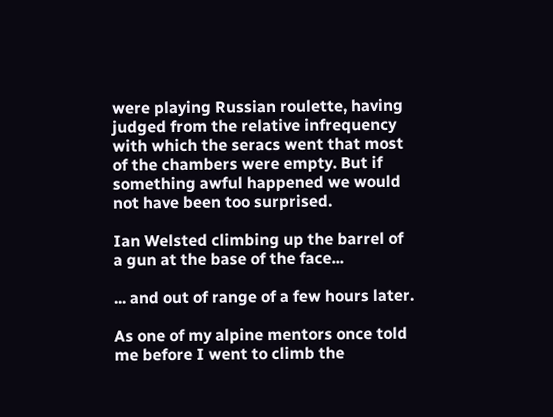were playing Russian roulette, having judged from the relative infrequency with which the seracs went that most of the chambers were empty. But if something awful happened we would not have been too surprised.

Ian Welsted climbing up the barrel of a gun at the base of the face...

... and out of range of a few hours later.

As one of my alpine mentors once told me before I went to climb the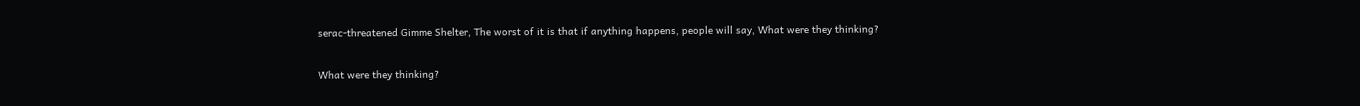serac-threatened Gimme Shelter, The worst of it is that if anything happens, people will say, What were they thinking?

What were they thinking?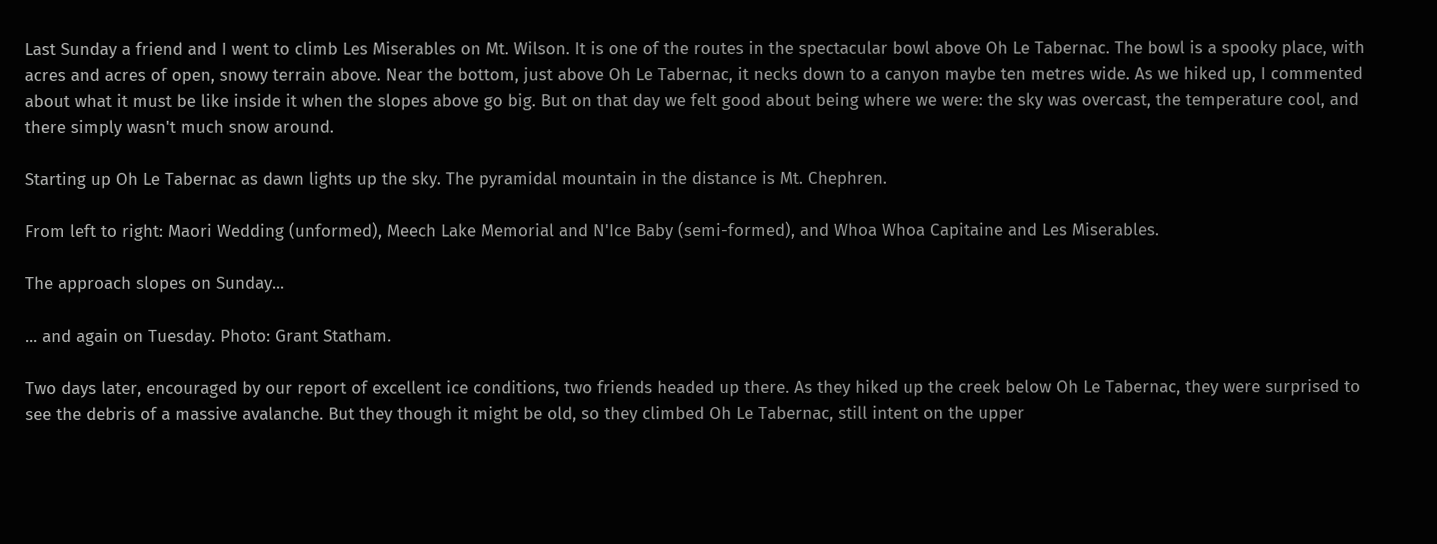Last Sunday a friend and I went to climb Les Miserables on Mt. Wilson. It is one of the routes in the spectacular bowl above Oh Le Tabernac. The bowl is a spooky place, with acres and acres of open, snowy terrain above. Near the bottom, just above Oh Le Tabernac, it necks down to a canyon maybe ten metres wide. As we hiked up, I commented about what it must be like inside it when the slopes above go big. But on that day we felt good about being where we were: the sky was overcast, the temperature cool, and there simply wasn't much snow around.

Starting up Oh Le Tabernac as dawn lights up the sky. The pyramidal mountain in the distance is Mt. Chephren.

From left to right: Maori Wedding (unformed), Meech Lake Memorial and N'Ice Baby (semi-formed), and Whoa Whoa Capitaine and Les Miserables.

The approach slopes on Sunday...

... and again on Tuesday. Photo: Grant Statham.

Two days later, encouraged by our report of excellent ice conditions, two friends headed up there. As they hiked up the creek below Oh Le Tabernac, they were surprised to see the debris of a massive avalanche. But they though it might be old, so they climbed Oh Le Tabernac, still intent on the upper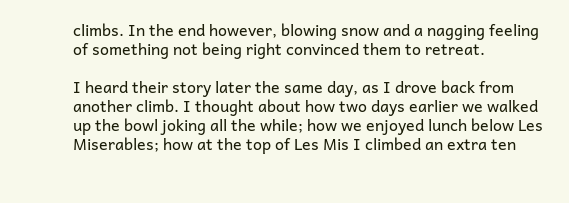climbs. In the end however, blowing snow and a nagging feeling of something not being right convinced them to retreat.

I heard their story later the same day, as I drove back from another climb. I thought about how two days earlier we walked up the bowl joking all the while; how we enjoyed lunch below Les Miserables; how at the top of Les Mis I climbed an extra ten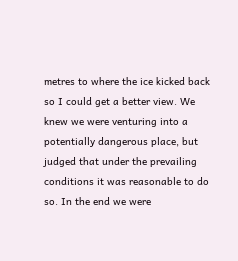metres to where the ice kicked back so I could get a better view. We knew we were venturing into a potentially dangerous place, but judged that under the prevailing conditions it was reasonable to do so. In the end we were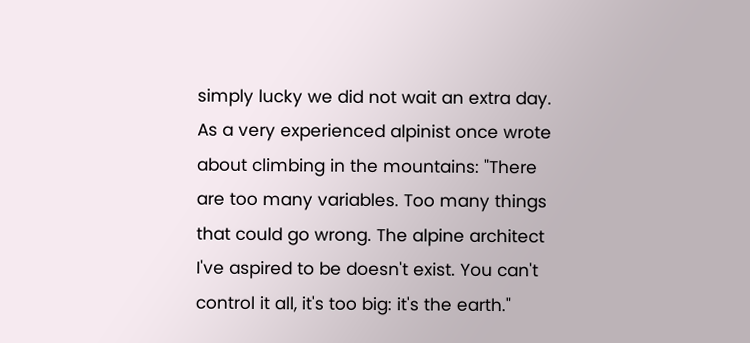simply lucky we did not wait an extra day. As a very experienced alpinist once wrote about climbing in the mountains: "There are too many variables. Too many things that could go wrong. The alpine architect I've aspired to be doesn't exist. You can't control it all, it's too big: it's the earth."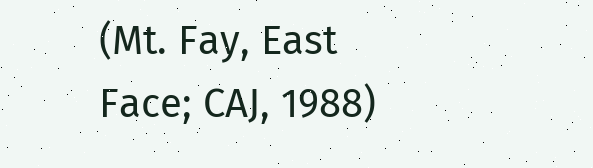(Mt. Fay, East Face; CAJ, 1988)